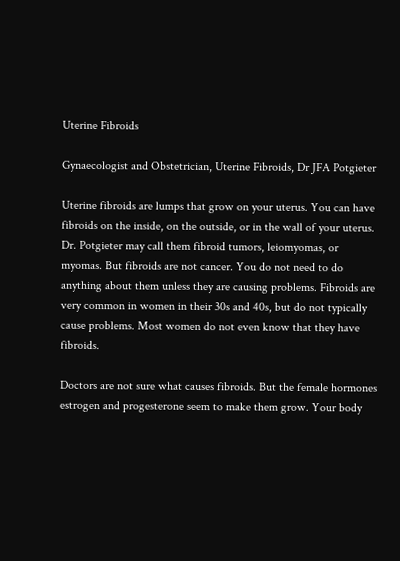Uterine Fibroids

Gynaecologist and Obstetrician, Uterine Fibroids, Dr JFA Potgieter

Uterine fibroids are lumps that grow on your uterus. You can have fibroids on the inside, on the outside, or in the wall of your uterus. Dr. Potgieter may call them fibroid tumors, leiomyomas, or myomas. But fibroids are not cancer. You do not need to do anything about them unless they are causing problems. Fibroids are very common in women in their 30s and 40s, but do not typically cause problems. Most women do not even know that they have fibroids.

Doctors are not sure what causes fibroids. But the female hormones estrogen and progesterone seem to make them grow. Your body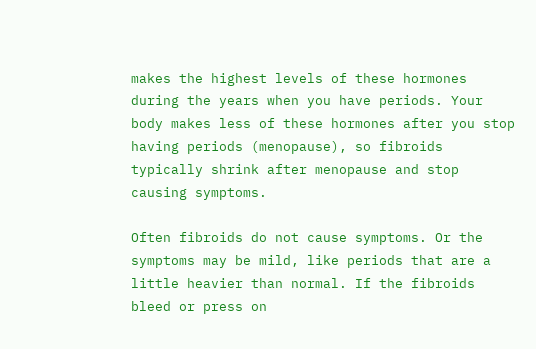makes the highest levels of these hormones during the years when you have periods. Your body makes less of these hormones after you stop having periods (menopause), so fibroids typically shrink after menopause and stop causing symptoms.

Often fibroids do not cause symptoms. Or the symptoms may be mild, like periods that are a little heavier than normal. If the fibroids bleed or press on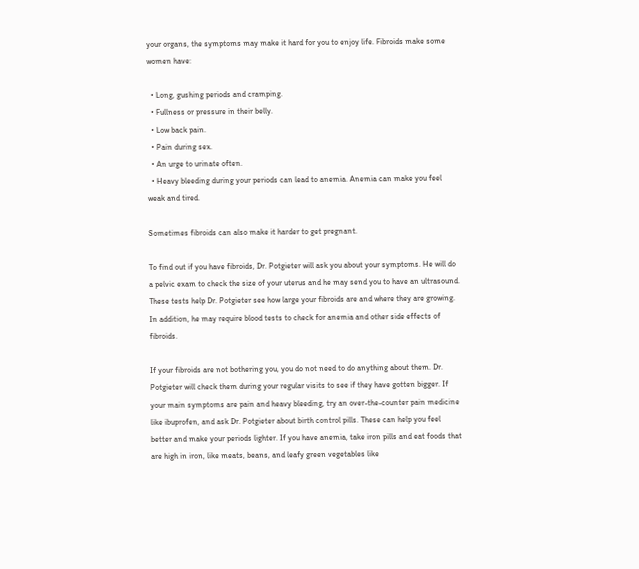your organs, the symptoms may make it hard for you to enjoy life. Fibroids make some women have:

  • Long, gushing periods and cramping.
  • Fullness or pressure in their belly.
  • Low back pain.
  • Pain during sex.
  • An urge to urinate often.
  • Heavy bleeding during your periods can lead to anemia. Anemia can make you feel weak and tired.

Sometimes fibroids can also make it harder to get pregnant.

To find out if you have fibroids, Dr. Potgieter will ask you about your symptoms. He will do a pelvic exam to check the size of your uterus and he may send you to have an ultrasound. These tests help Dr. Potgieter see how large your fibroids are and where they are growing. In addition, he may require blood tests to check for anemia and other side effects of fibroids.

If your fibroids are not bothering you, you do not need to do anything about them. Dr. Potgieter will check them during your regular visits to see if they have gotten bigger. If your main symptoms are pain and heavy bleeding, try an over-the-counter pain medicine like ibuprofen, and ask Dr. Potgieter about birth control pills. These can help you feel better and make your periods lighter. If you have anemia, take iron pills and eat foods that are high in iron, like meats, beans, and leafy green vegetables like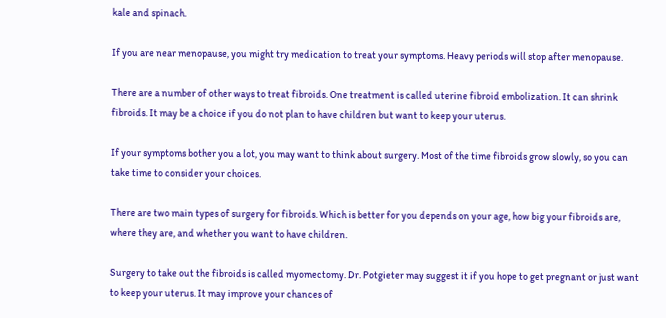kale and spinach.

If you are near menopause, you might try medication to treat your symptoms. Heavy periods will stop after menopause.

There are a number of other ways to treat fibroids. One treatment is called uterine fibroid embolization. It can shrink fibroids. It may be a choice if you do not plan to have children but want to keep your uterus.

If your symptoms bother you a lot, you may want to think about surgery. Most of the time fibroids grow slowly, so you can take time to consider your choices.

There are two main types of surgery for fibroids. Which is better for you depends on your age, how big your fibroids are, where they are, and whether you want to have children.

Surgery to take out the fibroids is called myomectomy. Dr. Potgieter may suggest it if you hope to get pregnant or just want to keep your uterus. It may improve your chances of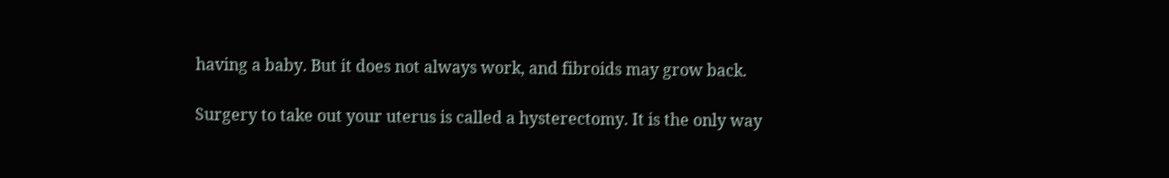having a baby. But it does not always work, and fibroids may grow back.

Surgery to take out your uterus is called a hysterectomy. It is the only way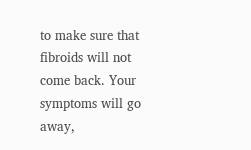to make sure that fibroids will not come back. Your symptoms will go away,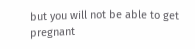but you will not be able to get pregnant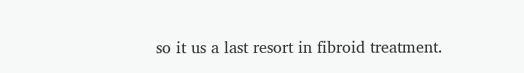so it us a last resort in fibroid treatment.